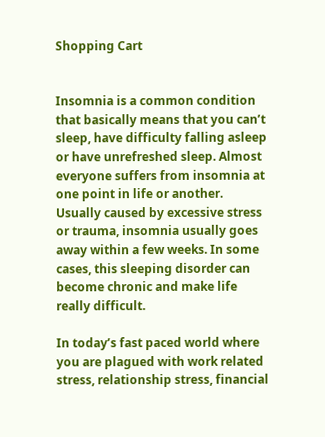Shopping Cart


Insomnia is a common condition that basically means that you can’t sleep, have difficulty falling asleep or have unrefreshed sleep. Almost everyone suffers from insomnia at one point in life or another. Usually caused by excessive stress or trauma, insomnia usually goes away within a few weeks. In some cases, this sleeping disorder can become chronic and make life really difficult.

In today’s fast paced world where you are plagued with work related stress, relationship stress, financial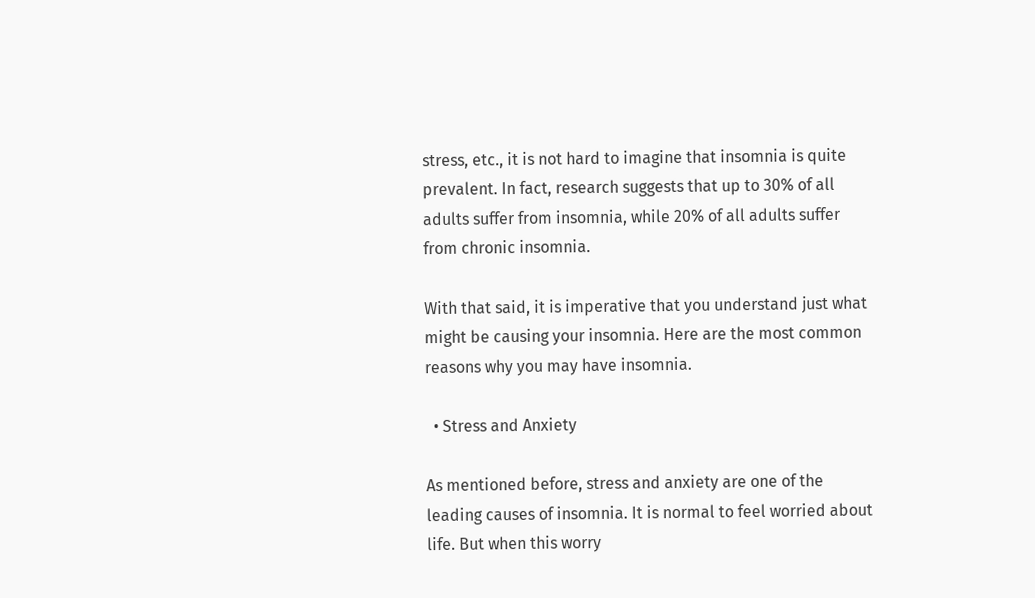stress, etc., it is not hard to imagine that insomnia is quite prevalent. In fact, research suggests that up to 30% of all adults suffer from insomnia, while 20% of all adults suffer from chronic insomnia.

With that said, it is imperative that you understand just what might be causing your insomnia. Here are the most common reasons why you may have insomnia.

  • Stress and Anxiety

As mentioned before, stress and anxiety are one of the leading causes of insomnia. It is normal to feel worried about life. But when this worry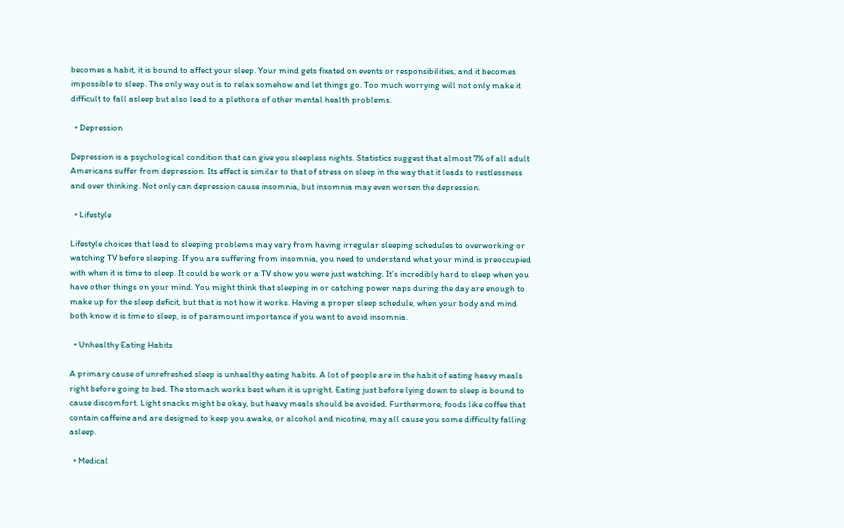becomes a habit, it is bound to affect your sleep. Your mind gets fixated on events or responsibilities, and it becomes impossible to sleep. The only way out is to relax somehow and let things go. Too much worrying will not only make it difficult to fall asleep but also lead to a plethora of other mental health problems.

  • Depression

Depression is a psychological condition that can give you sleepless nights. Statistics suggest that almost 7% of all adult Americans suffer from depression. Its effect is similar to that of stress on sleep in the way that it leads to restlessness and over thinking. Not only can depression cause insomnia, but insomnia may even worsen the depression.

  • Lifestyle

Lifestyle choices that lead to sleeping problems may vary from having irregular sleeping schedules to overworking or watching TV before sleeping. If you are suffering from insomnia, you need to understand what your mind is preoccupied with when it is time to sleep. It could be work or a TV show you were just watching. It’s incredibly hard to sleep when you have other things on your mind. You might think that sleeping in or catching power naps during the day are enough to make up for the sleep deficit, but that is not how it works. Having a proper sleep schedule, when your body and mind both know it is time to sleep, is of paramount importance if you want to avoid insomnia.

  • Unhealthy Eating Habits

A primary cause of unrefreshed sleep is unhealthy eating habits. A lot of people are in the habit of eating heavy meals right before going to bed. The stomach works best when it is upright. Eating just before lying down to sleep is bound to cause discomfort. Light snacks might be okay, but heavy meals should be avoided. Furthermore, foods like coffee that contain caffeine and are designed to keep you awake, or alcohol and nicotine, may all cause you some difficulty falling asleep.

  • Medical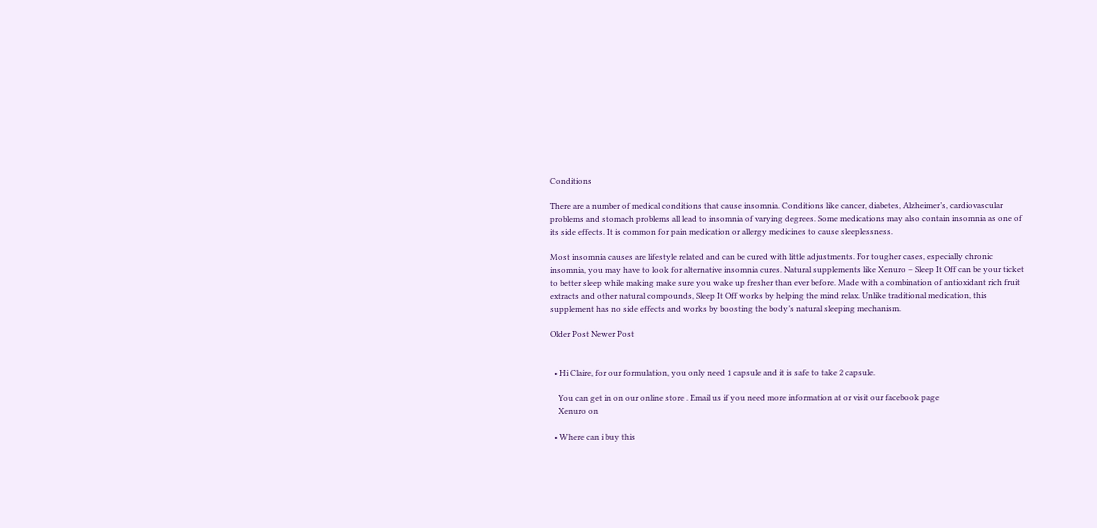Conditions

There are a number of medical conditions that cause insomnia. Conditions like cancer, diabetes, Alzheimer’s, cardiovascular problems and stomach problems all lead to insomnia of varying degrees. Some medications may also contain insomnia as one of its side effects. It is common for pain medication or allergy medicines to cause sleeplessness.

Most insomnia causes are lifestyle related and can be cured with little adjustments. For tougher cases, especially chronic insomnia, you may have to look for alternative insomnia cures. Natural supplements like Xenuro – Sleep It Off can be your ticket to better sleep while making make sure you wake up fresher than ever before. Made with a combination of antioxidant rich fruit extracts and other natural compounds, Sleep It Off works by helping the mind relax. Unlike traditional medication, this supplement has no side effects and works by boosting the body’s natural sleeping mechanism.

Older Post Newer Post


  • Hi Claire, for our formulation, you only need 1 capsule and it is safe to take 2 capsule.

    You can get in on our online store . Email us if you need more information at or visit our facebook page
    Xenuro on

  • Where can i buy this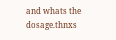and whats the dosage.thnxs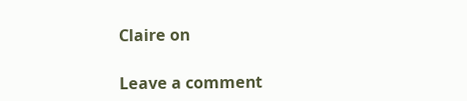Claire on

Leave a comment